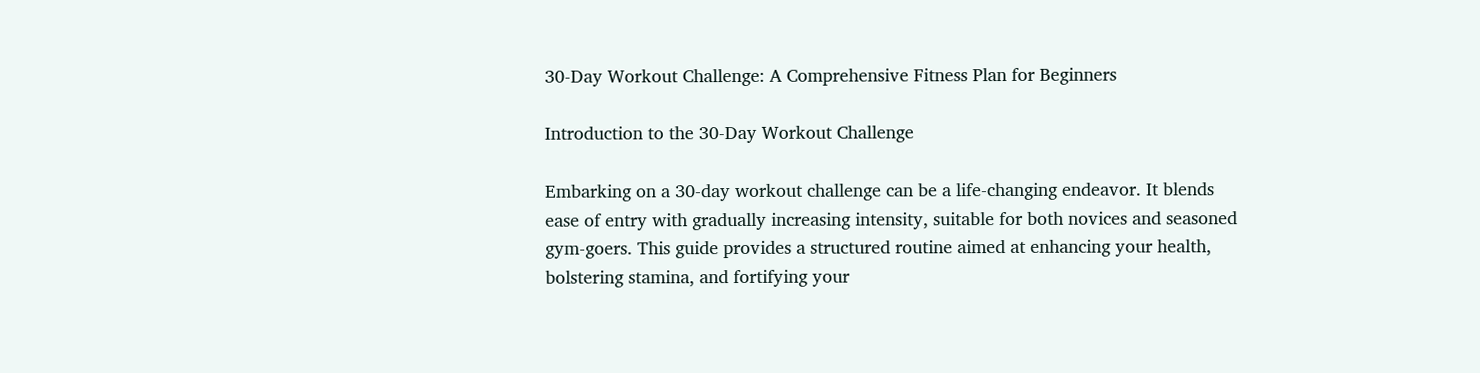30-Day Workout Challenge: A Comprehensive Fitness Plan for Beginners

Introduction to the 30-Day Workout Challenge

Embarking on a 30-day workout challenge can be a life-changing endeavor. It blends ease of entry with gradually increasing intensity, suitable for both novices and seasoned gym-goers. This guide provides a structured routine aimed at enhancing your health, bolstering stamina, and fortifying your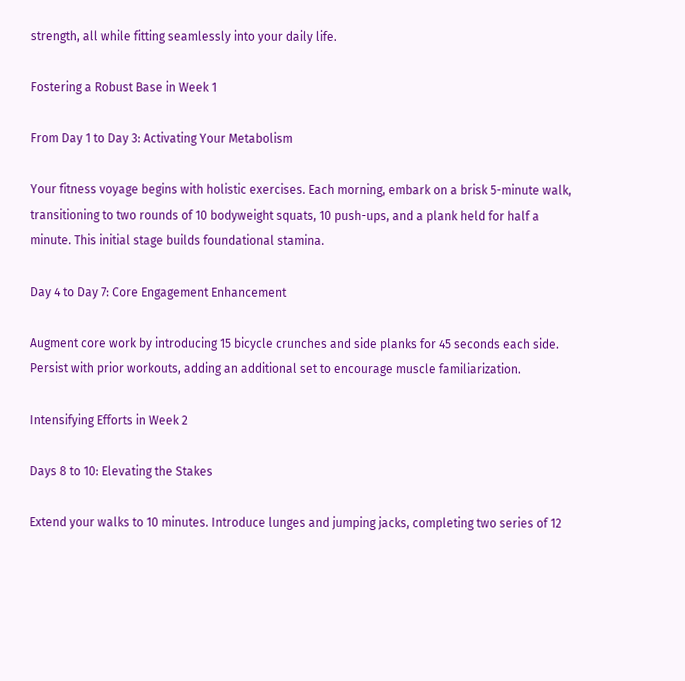strength, all while fitting seamlessly into your daily life.

Fostering a Robust Base in Week 1

From Day 1 to Day 3: Activating Your Metabolism

Your fitness voyage begins with holistic exercises. Each morning, embark on a brisk 5-minute walk, transitioning to two rounds of 10 bodyweight squats, 10 push-ups, and a plank held for half a minute. This initial stage builds foundational stamina.

Day 4 to Day 7: Core Engagement Enhancement

Augment core work by introducing 15 bicycle crunches and side planks for 45 seconds each side. Persist with prior workouts, adding an additional set to encourage muscle familiarization.

Intensifying Efforts in Week 2

Days 8 to 10: Elevating the Stakes

Extend your walks to 10 minutes. Introduce lunges and jumping jacks, completing two series of 12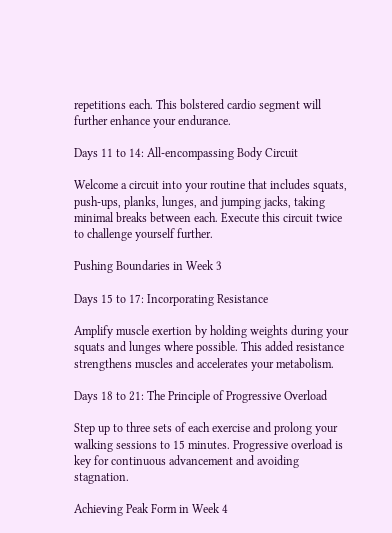repetitions each. This bolstered cardio segment will further enhance your endurance.

Days 11 to 14: All-encompassing Body Circuit

Welcome a circuit into your routine that includes squats, push-ups, planks, lunges, and jumping jacks, taking minimal breaks between each. Execute this circuit twice to challenge yourself further.

Pushing Boundaries in Week 3

Days 15 to 17: Incorporating Resistance

Amplify muscle exertion by holding weights during your squats and lunges where possible. This added resistance strengthens muscles and accelerates your metabolism.

Days 18 to 21: The Principle of Progressive Overload

Step up to three sets of each exercise and prolong your walking sessions to 15 minutes. Progressive overload is key for continuous advancement and avoiding stagnation.

Achieving Peak Form in Week 4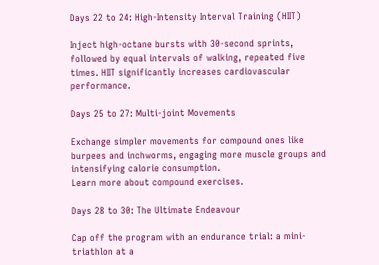Days 22 to 24: High-Intensity Interval Training (HIIT)

Inject high-octane bursts with 30-second sprints, followed by equal intervals of walking, repeated five times. HIIT significantly increases cardiovascular performance.

Days 25 to 27: Multi-joint Movements

Exchange simpler movements for compound ones like burpees and inchworms, engaging more muscle groups and intensifying calorie consumption.
Learn more about compound exercises.

Days 28 to 30: The Ultimate Endeavour

Cap off the program with an endurance trial: a mini-triathlon at a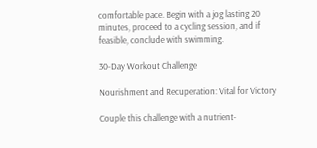comfortable pace. Begin with a jog lasting 20 minutes, proceed to a cycling session, and if feasible, conclude with swimming.

30-Day Workout Challenge

Nourishment and Recuperation: Vital for Victory

Couple this challenge with a nutrient-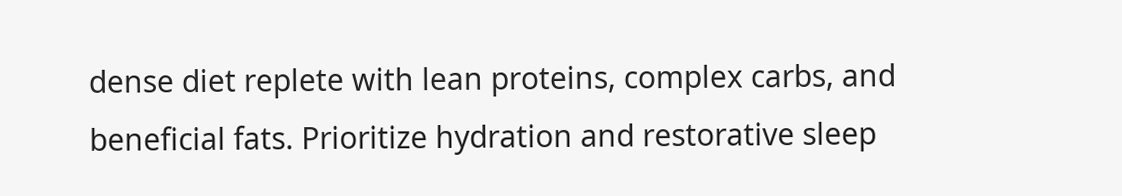dense diet replete with lean proteins, complex carbs, and beneficial fats. Prioritize hydration and restorative sleep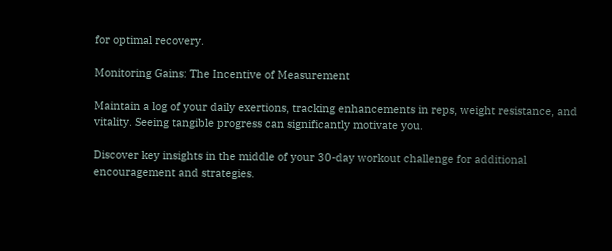for optimal recovery.

Monitoring Gains: The Incentive of Measurement

Maintain a log of your daily exertions, tracking enhancements in reps, weight resistance, and vitality. Seeing tangible progress can significantly motivate you.

Discover key insights in the middle of your 30-day workout challenge for additional encouragement and strategies.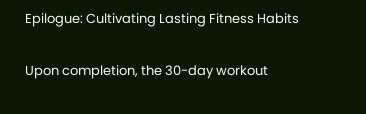Epilogue: Cultivating Lasting Fitness Habits

Upon completion, the 30-day workout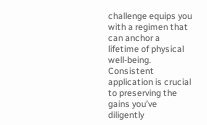challenge equips you with a regimen that can anchor a lifetime of physical well-being. Consistent application is crucial to preserving the gains you’ve diligently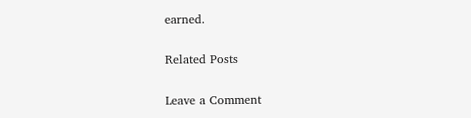earned.

Related Posts

Leave a Comment